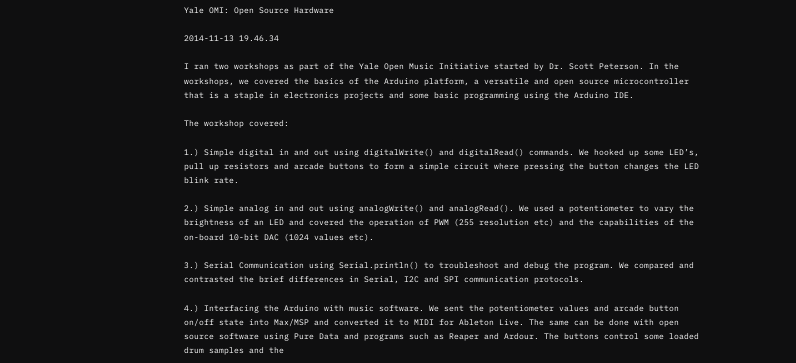Yale OMI: Open Source Hardware

2014-11-13 19.46.34

I ran two workshops as part of the Yale Open Music Initiative started by Dr. Scott Peterson. In the workshops, we covered the basics of the Arduino platform, a versatile and open source microcontroller that is a staple in electronics projects and some basic programming using the Arduino IDE.

The workshop covered:

1.) Simple digital in and out using digitalWrite() and digitalRead() commands. We hooked up some LED’s, pull up resistors and arcade buttons to form a simple circuit where pressing the button changes the LED blink rate.

2.) Simple analog in and out using analogWrite() and analogRead(). We used a potentiometer to vary the brightness of an LED and covered the operation of PWM (255 resolution etc) and the capabilities of the on-board 10-bit DAC (1024 values etc).

3.) Serial Communication using Serial.println() to troubleshoot and debug the program. We compared and contrasted the brief differences in Serial, I2C and SPI communication protocols.

4.) Interfacing the Arduino with music software. We sent the potentiometer values and arcade button on/off state into Max/MSP and converted it to MIDI for Ableton Live. The same can be done with open source software using Pure Data and programs such as Reaper and Ardour. The buttons control some loaded drum samples and the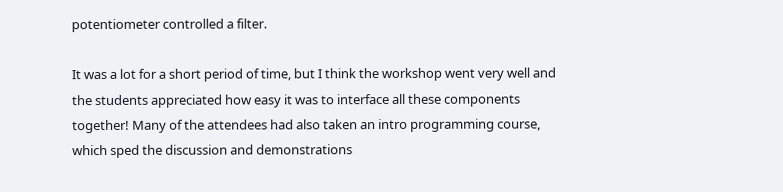potentiometer controlled a filter.

It was a lot for a short period of time, but I think the workshop went very well and the students appreciated how easy it was to interface all these components together! Many of the attendees had also taken an intro programming course, which sped the discussion and demonstrations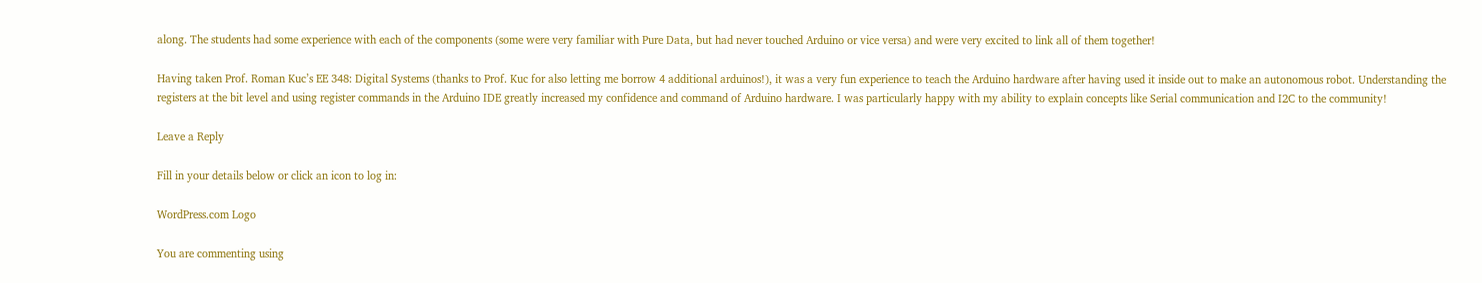along. The students had some experience with each of the components (some were very familiar with Pure Data, but had never touched Arduino or vice versa) and were very excited to link all of them together!

Having taken Prof. Roman Kuc’s EE 348: Digital Systems (thanks to Prof. Kuc for also letting me borrow 4 additional arduinos!), it was a very fun experience to teach the Arduino hardware after having used it inside out to make an autonomous robot. Understanding the registers at the bit level and using register commands in the Arduino IDE greatly increased my confidence and command of Arduino hardware. I was particularly happy with my ability to explain concepts like Serial communication and I2C to the community!

Leave a Reply

Fill in your details below or click an icon to log in:

WordPress.com Logo

You are commenting using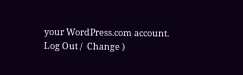your WordPress.com account. Log Out /  Change )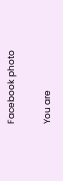Facebook photo

You are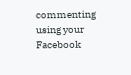commenting using your Facebook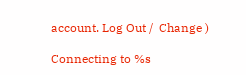account. Log Out /  Change )

Connecting to %s